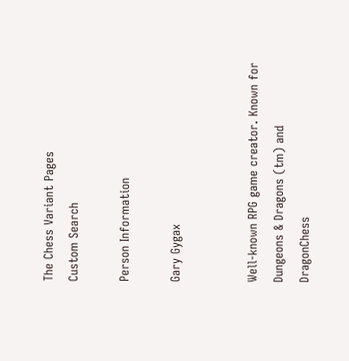The Chess Variant Pages
Custom Search

Person Information

Gary Gygax


Well-known RPG game creator. Known for Dungeons & Dragons (tm) and DragonChess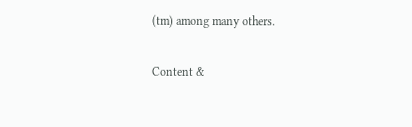(tm) among many others.

Content &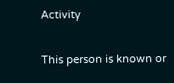Activity

This person is known or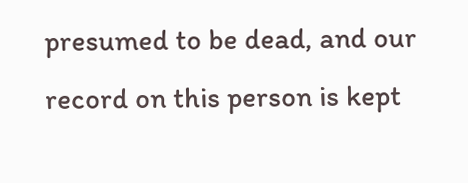presumed to be dead, and our record on this person is kept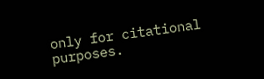only for citational purposes.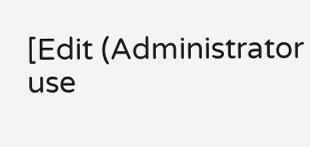[Edit (Administrator use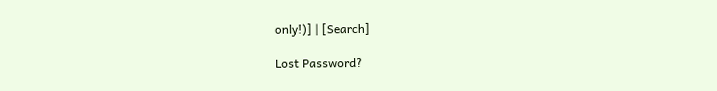only!)] | [Search]

Lost Password?